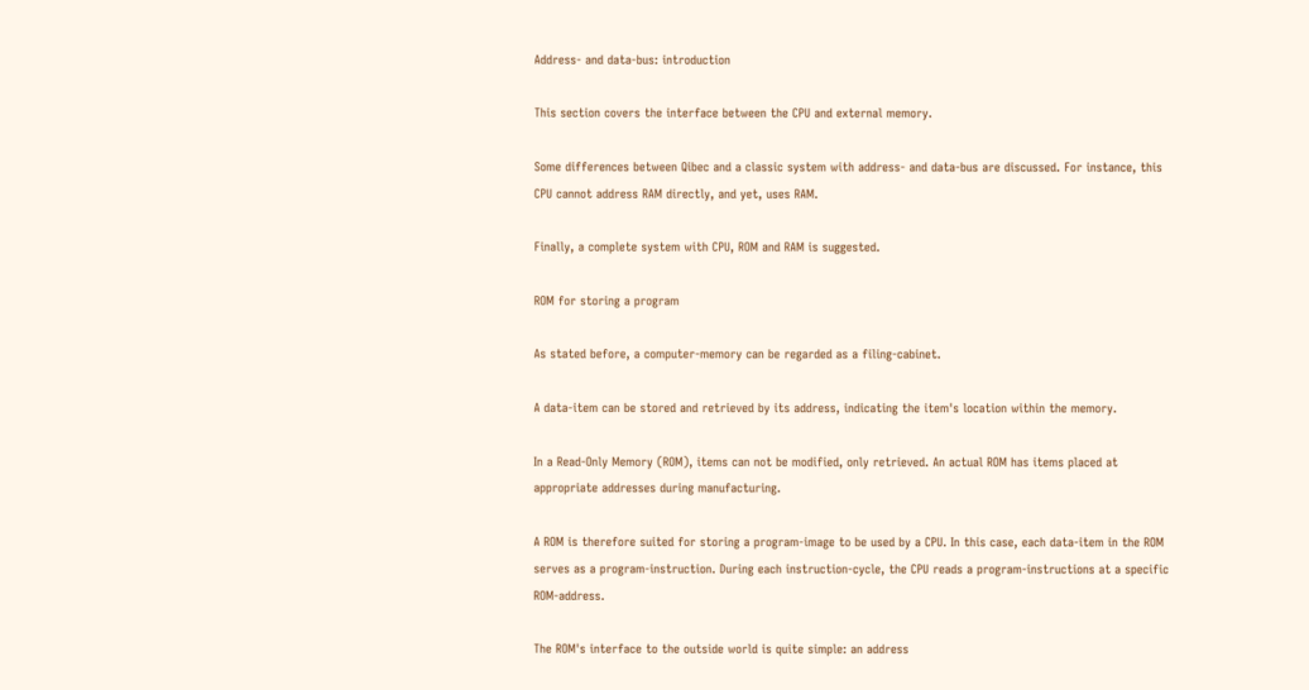Address- and data-bus: introduction

This section covers the interface between the CPU and external memory.

Some differences between Qibec and a classic system with address- and data-bus are discussed. For instance, this CPU cannot address RAM directly, and yet, uses RAM.

Finally, a complete system with CPU, ROM and RAM is suggested.

ROM for storing a program

As stated before, a computer-memory can be regarded as a filing-cabinet.

A data-item can be stored and retrieved by its address, indicating the item's location within the memory.

In a Read-Only Memory (ROM), items can not be modified, only retrieved. An actual ROM has items placed at appropriate addresses during manufacturing.

A ROM is therefore suited for storing a program-image to be used by a CPU. In this case, each data-item in the ROM serves as a program-instruction. During each instruction-cycle, the CPU reads a program-instructions at a specific ROM-address.

The ROM's interface to the outside world is quite simple: an address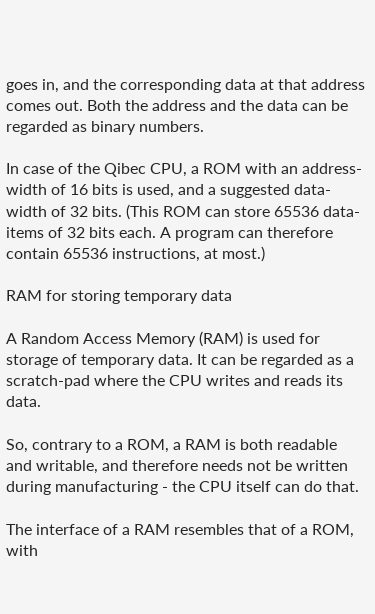goes in, and the corresponding data at that address comes out. Both the address and the data can be regarded as binary numbers.

In case of the Qibec CPU, a ROM with an address-width of 16 bits is used, and a suggested data-width of 32 bits. (This ROM can store 65536 data-items of 32 bits each. A program can therefore contain 65536 instructions, at most.)

RAM for storing temporary data

A Random Access Memory (RAM) is used for storage of temporary data. It can be regarded as a scratch-pad where the CPU writes and reads its data.

So, contrary to a ROM, a RAM is both readable and writable, and therefore needs not be written during manufacturing - the CPU itself can do that.

The interface of a RAM resembles that of a ROM, with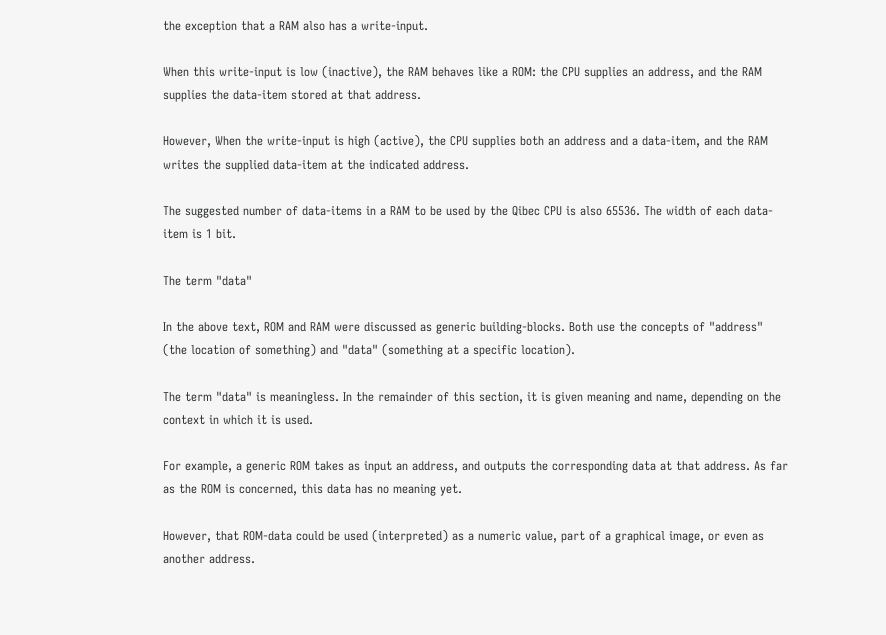the exception that a RAM also has a write-input.

When this write-input is low (inactive), the RAM behaves like a ROM: the CPU supplies an address, and the RAM supplies the data-item stored at that address.

However, When the write-input is high (active), the CPU supplies both an address and a data-item, and the RAM writes the supplied data-item at the indicated address.

The suggested number of data-items in a RAM to be used by the Qibec CPU is also 65536. The width of each data-item is 1 bit.

The term "data"

In the above text, ROM and RAM were discussed as generic building-blocks. Both use the concepts of "address" (the location of something) and "data" (something at a specific location).

The term "data" is meaningless. In the remainder of this section, it is given meaning and name, depending on the context in which it is used.

For example, a generic ROM takes as input an address, and outputs the corresponding data at that address. As far as the ROM is concerned, this data has no meaning yet.

However, that ROM-data could be used (interpreted) as a numeric value, part of a graphical image, or even as another address.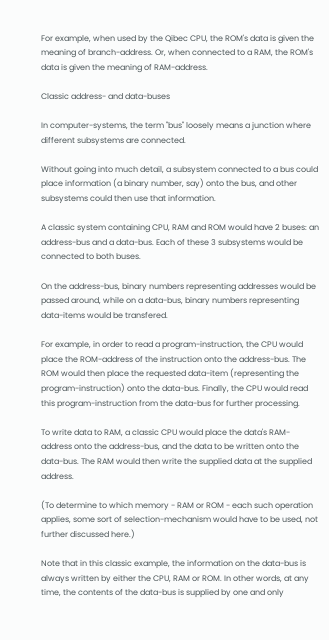For example, when used by the Qibec CPU, the ROM's data is given the meaning of branch-address. Or, when connected to a RAM, the ROM's data is given the meaning of RAM-address.

Classic address- and data-buses

In computer-systems, the term "bus" loosely means a junction where different subsystems are connected.

Without going into much detail, a subsystem connected to a bus could place information (a binary number, say) onto the bus, and other subsystems could then use that information.

A classic system containing CPU, RAM and ROM would have 2 buses: an address-bus and a data-bus. Each of these 3 subsystems would be connected to both buses.

On the address-bus, binary numbers representing addresses would be passed around, while on a data-bus, binary numbers representing data-items would be transfered.

For example, in order to read a program-instruction, the CPU would place the ROM-address of the instruction onto the address-bus. The ROM would then place the requested data-item (representing the program-instruction) onto the data-bus. Finally, the CPU would read this program-instruction from the data-bus for further processing.

To write data to RAM, a classic CPU would place the data's RAM-address onto the address-bus, and the data to be written onto the data-bus. The RAM would then write the supplied data at the supplied address.

(To determine to which memory - RAM or ROM - each such operation applies, some sort of selection-mechanism would have to be used, not further discussed here.)

Note that in this classic example, the information on the data-bus is always written by either the CPU, RAM or ROM. In other words, at any time, the contents of the data-bus is supplied by one and only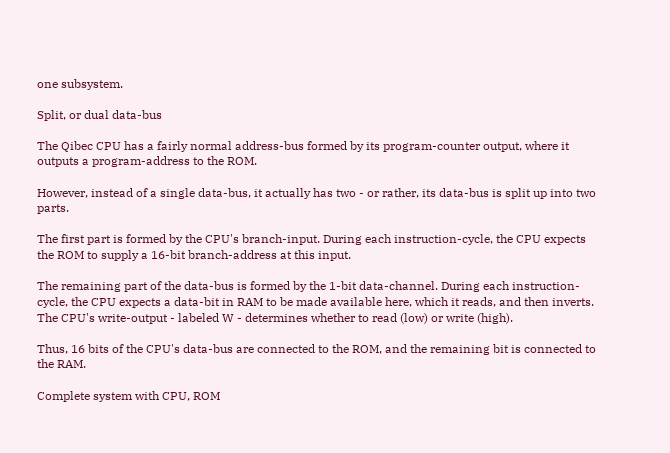one subsystem.

Split, or dual data-bus

The Qibec CPU has a fairly normal address-bus formed by its program-counter output, where it outputs a program-address to the ROM.

However, instead of a single data-bus, it actually has two - or rather, its data-bus is split up into two parts.

The first part is formed by the CPU's branch-input. During each instruction-cycle, the CPU expects the ROM to supply a 16-bit branch-address at this input.

The remaining part of the data-bus is formed by the 1-bit data-channel. During each instruction-cycle, the CPU expects a data-bit in RAM to be made available here, which it reads, and then inverts. The CPU's write-output - labeled W - determines whether to read (low) or write (high).

Thus, 16 bits of the CPU's data-bus are connected to the ROM, and the remaining bit is connected to the RAM.

Complete system with CPU, ROM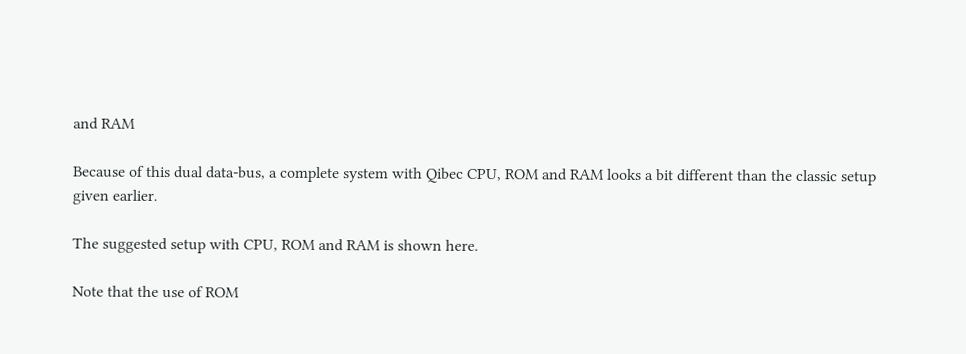and RAM

Because of this dual data-bus, a complete system with Qibec CPU, ROM and RAM looks a bit different than the classic setup given earlier.

The suggested setup with CPU, ROM and RAM is shown here.

Note that the use of ROM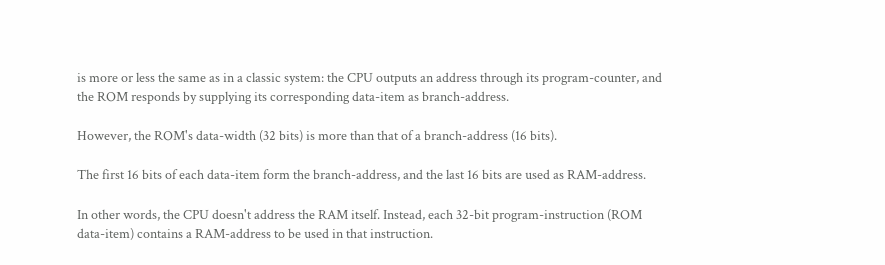is more or less the same as in a classic system: the CPU outputs an address through its program-counter, and the ROM responds by supplying its corresponding data-item as branch-address.

However, the ROM's data-width (32 bits) is more than that of a branch-address (16 bits).

The first 16 bits of each data-item form the branch-address, and the last 16 bits are used as RAM-address.

In other words, the CPU doesn't address the RAM itself. Instead, each 32-bit program-instruction (ROM data-item) contains a RAM-address to be used in that instruction.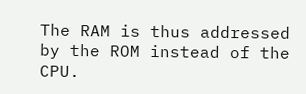The RAM is thus addressed by the ROM instead of the CPU.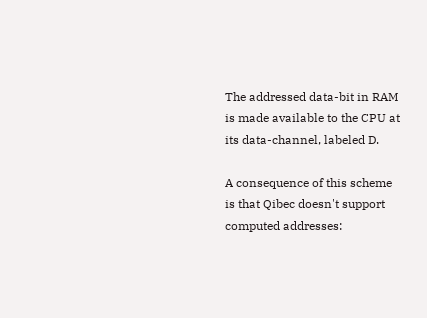The addressed data-bit in RAM is made available to the CPU at its data-channel, labeled D.

A consequence of this scheme is that Qibec doesn't support computed addresses: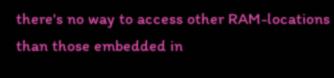there's no way to access other RAM-locations than those embedded in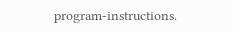program-instructions.